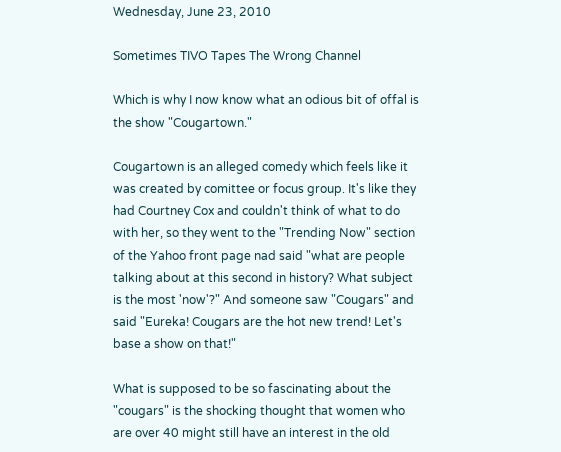Wednesday, June 23, 2010

Sometimes TIVO Tapes The Wrong Channel

Which is why I now know what an odious bit of offal is the show "Cougartown."

Cougartown is an alleged comedy which feels like it was created by comittee or focus group. It's like they had Courtney Cox and couldn't think of what to do with her, so they went to the "Trending Now" section of the Yahoo front page nad said "what are people talking about at this second in history? What subject is the most 'now'?" And someone saw "Cougars" and said "Eureka! Cougars are the hot new trend! Let's base a show on that!"

What is supposed to be so fascinating about the "cougars" is the shocking thought that women who are over 40 might still have an interest in the old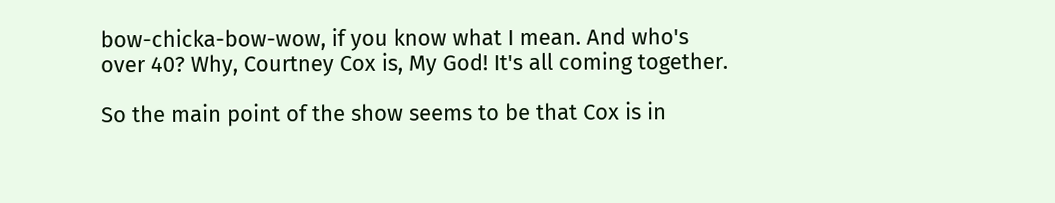bow-chicka-bow-wow, if you know what I mean. And who's over 40? Why, Courtney Cox is, My God! It's all coming together.

So the main point of the show seems to be that Cox is in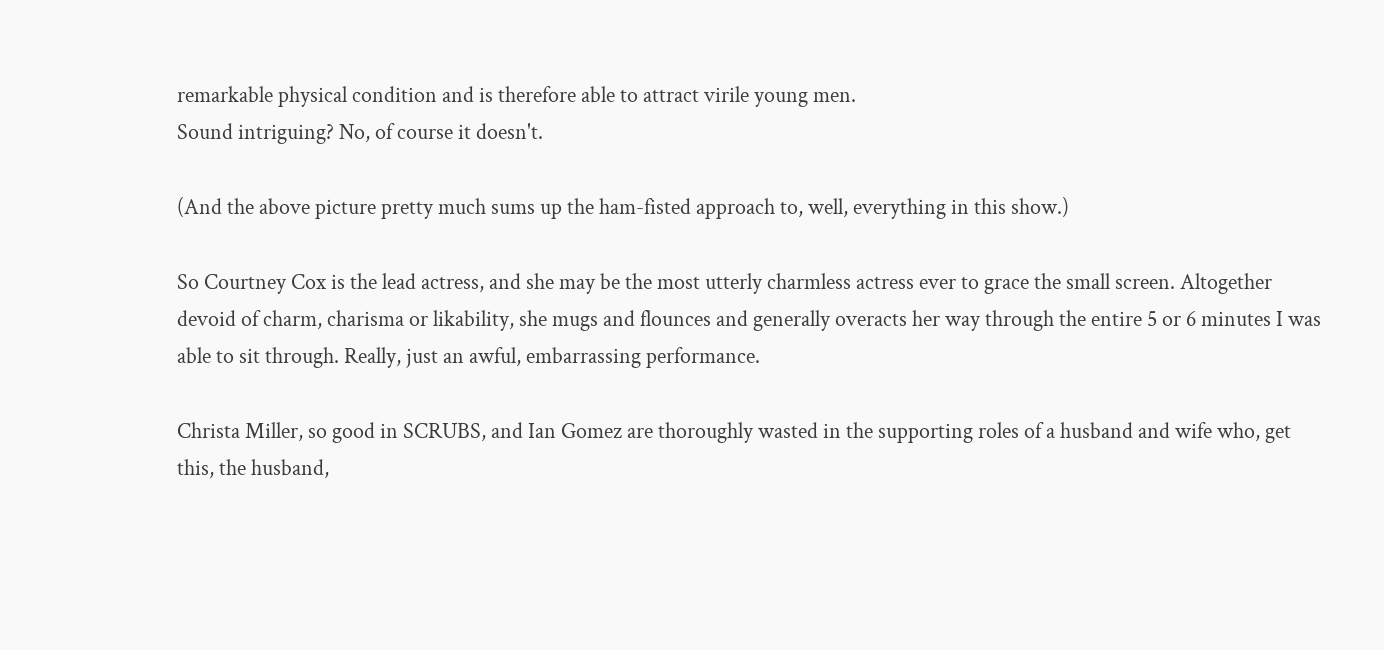remarkable physical condition and is therefore able to attract virile young men.
Sound intriguing? No, of course it doesn't.

(And the above picture pretty much sums up the ham-fisted approach to, well, everything in this show.)

So Courtney Cox is the lead actress, and she may be the most utterly charmless actress ever to grace the small screen. Altogether devoid of charm, charisma or likability, she mugs and flounces and generally overacts her way through the entire 5 or 6 minutes I was able to sit through. Really, just an awful, embarrassing performance.

Christa Miller, so good in SCRUBS, and Ian Gomez are thoroughly wasted in the supporting roles of a husband and wife who, get this, the husband,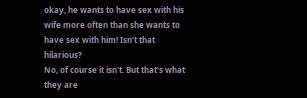okay, he wants to have sex with his wife more often than she wants to have sex with him! Isn't that hilarious?
No, of course it isn't. But that's what they are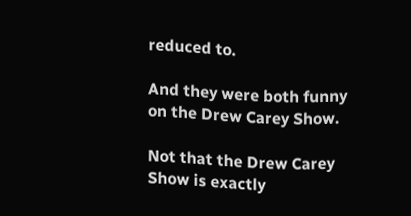reduced to.

And they were both funny on the Drew Carey Show.

Not that the Drew Carey Show is exactly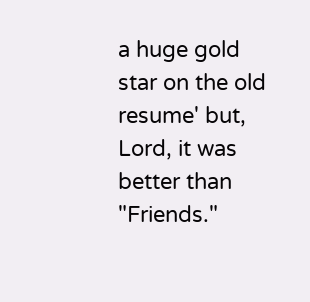a huge gold star on the old resume' but, Lord, it was better than "Friends."